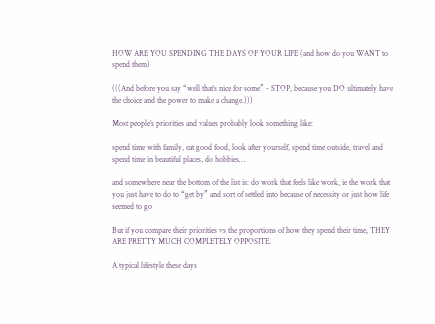HOW ARE YOU SPENDING THE DAYS OF YOUR LIFE (and how do you WANT to spend them)

(((And before you say “well that’s nice for some” - STOP, because you DO ultimately have the choice and the power to make a change.)))

Most people’s priorities and values probably look something like:

spend time with family, eat good food, look after yourself, spend time outside, travel and spend time in beautiful places, do hobbies…

and somewhere near the bottom of the list is: do work that feels like work, ie the work that you just have to do to “get by” and sort of settled into because of necessity or just how life seemed to go

But if you compare their priorities vs the proportions of how they spend their time, THEY ARE PRETTY MUCH COMPLETELY OPPOSITE.

A typical lifestyle these days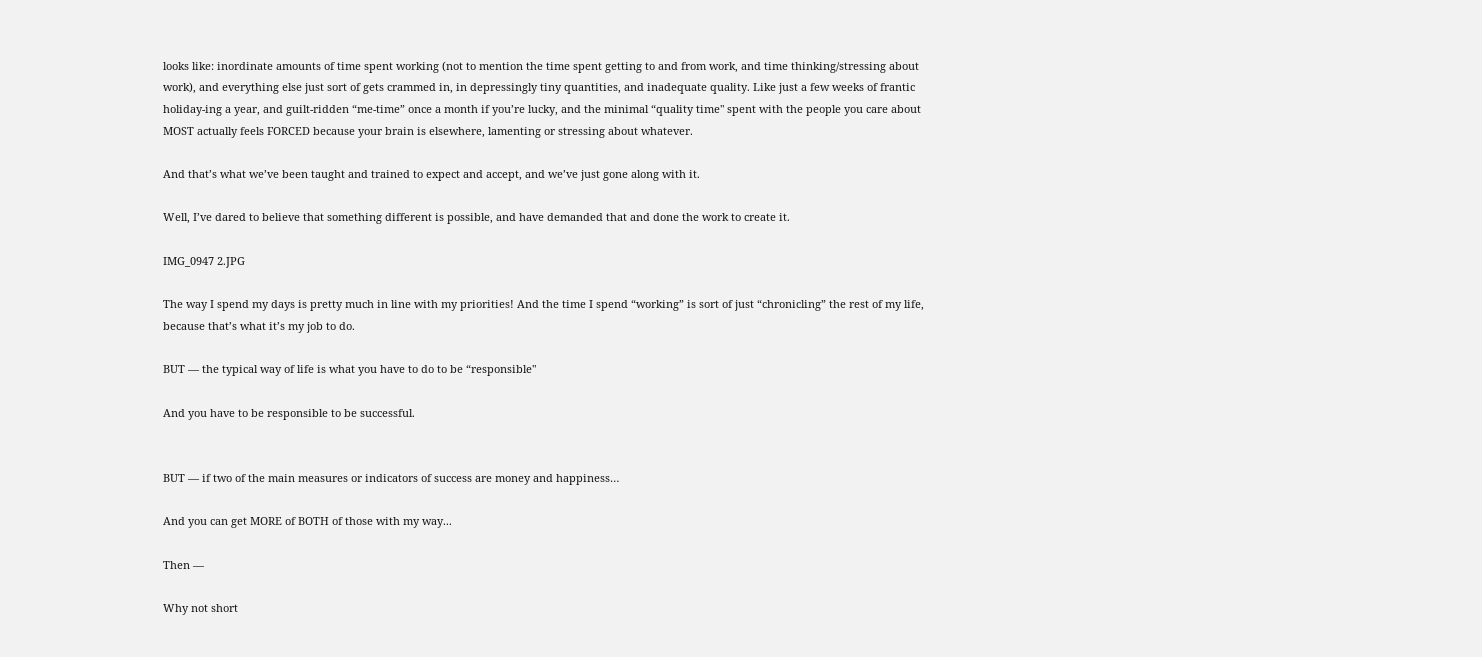looks like: inordinate amounts of time spent working (not to mention the time spent getting to and from work, and time thinking/stressing about work), and everything else just sort of gets crammed in, in depressingly tiny quantities, and inadequate quality. Like just a few weeks of frantic holiday-ing a year, and guilt-ridden “me-time” once a month if you’re lucky, and the minimal “quality time" spent with the people you care about MOST actually feels FORCED because your brain is elsewhere, lamenting or stressing about whatever.

And that’s what we’ve been taught and trained to expect and accept, and we’ve just gone along with it.

Well, I’ve dared to believe that something different is possible, and have demanded that and done the work to create it.

IMG_0947 2.JPG

The way I spend my days is pretty much in line with my priorities! And the time I spend “working” is sort of just “chronicling” the rest of my life, because that’s what it’s my job to do.

BUT — the typical way of life is what you have to do to be “responsible"

And you have to be responsible to be successful.


BUT — if two of the main measures or indicators of success are money and happiness…

And you can get MORE of BOTH of those with my way...

Then —

Why not short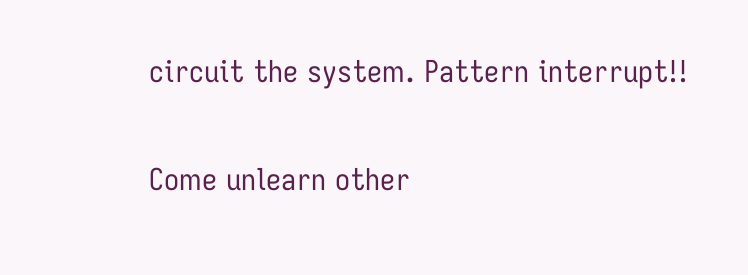circuit the system. Pattern interrupt!!

Come unlearn other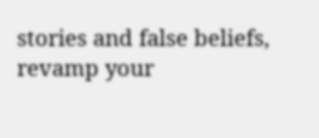stories and false beliefs, revamp your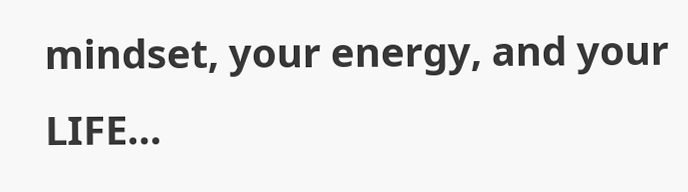mindset, your energy, and your LIFE…